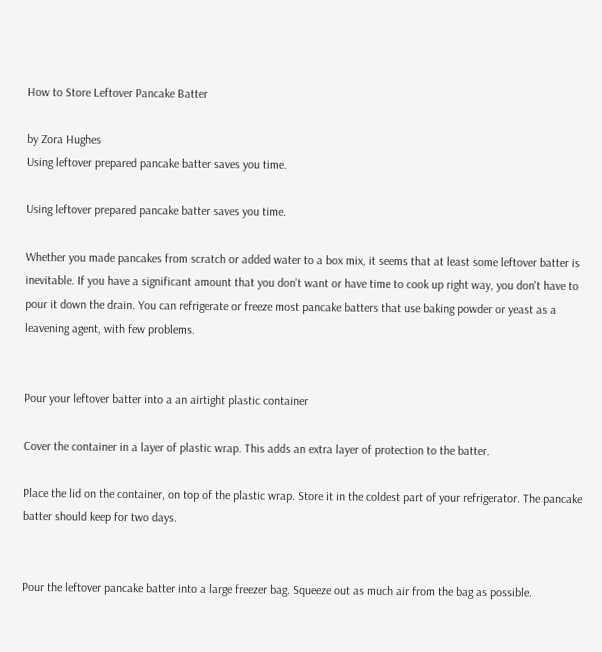How to Store Leftover Pancake Batter

by Zora Hughes
Using leftover prepared pancake batter saves you time.

Using leftover prepared pancake batter saves you time.

Whether you made pancakes from scratch or added water to a box mix, it seems that at least some leftover batter is inevitable. If you have a significant amount that you don't want or have time to cook up right way, you don't have to pour it down the drain. You can refrigerate or freeze most pancake batters that use baking powder or yeast as a leavening agent, with few problems.


Pour your leftover batter into a an airtight plastic container

Cover the container in a layer of plastic wrap. This adds an extra layer of protection to the batter.

Place the lid on the container, on top of the plastic wrap. Store it in the coldest part of your refrigerator. The pancake batter should keep for two days.


Pour the leftover pancake batter into a large freezer bag. Squeeze out as much air from the bag as possible.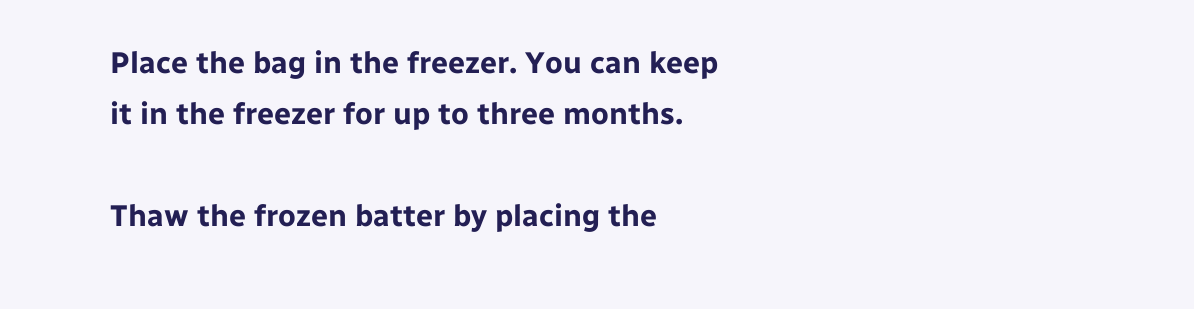Place the bag in the freezer. You can keep it in the freezer for up to three months.

Thaw the frozen batter by placing the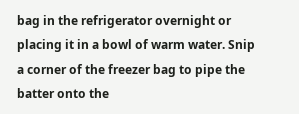bag in the refrigerator overnight or placing it in a bowl of warm water. Snip a corner of the freezer bag to pipe the batter onto the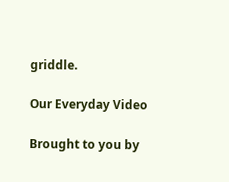griddle.

Our Everyday Video

Brought to you by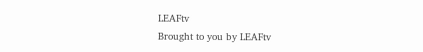LEAFtv
Brought to you by LEAFtv